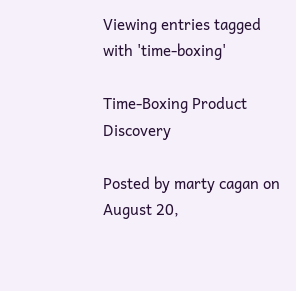Viewing entries tagged with 'time-boxing'

Time-Boxing Product Discovery

Posted by marty cagan on August 20,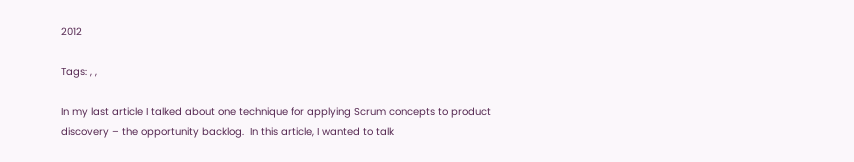2012

Tags: , ,

In my last article I talked about one technique for applying Scrum concepts to product discovery – the opportunity backlog.  In this article, I wanted to talk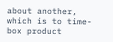about another, which is to time-box product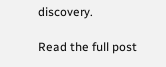discovery.

Read the full post